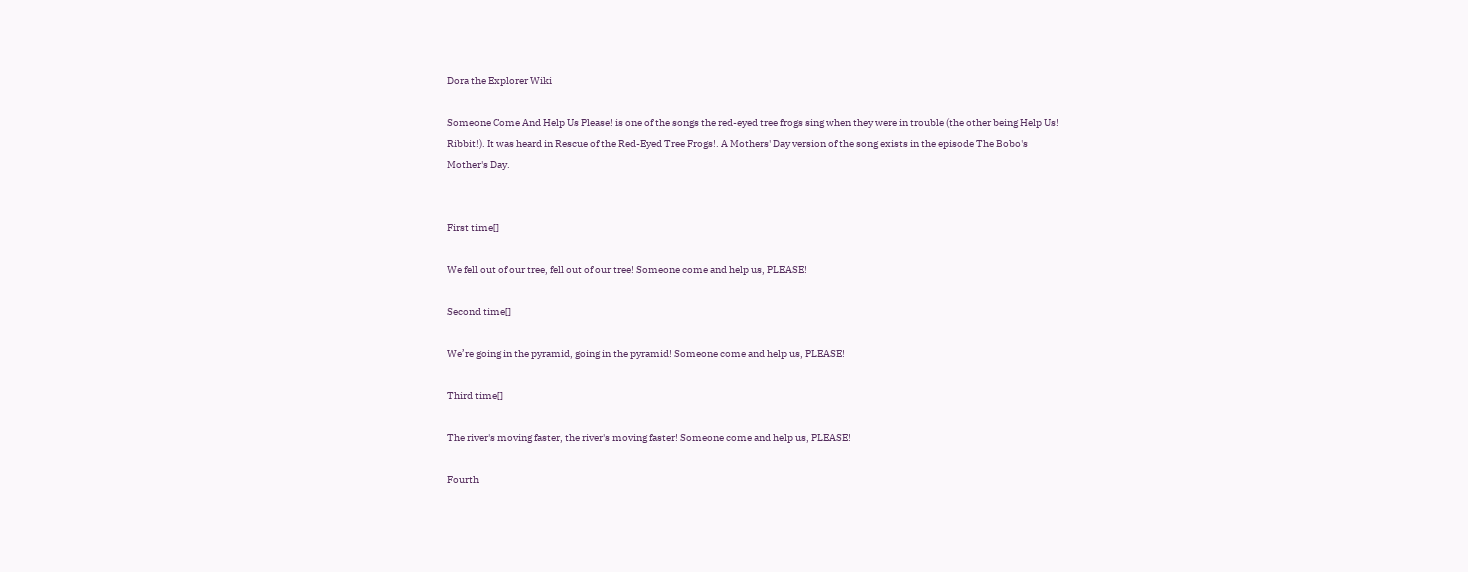Dora the Explorer Wiki

Someone Come And Help Us Please! is one of the songs the red-eyed tree frogs sing when they were in trouble (the other being Help Us! Ribbit!). It was heard in Rescue of the Red-Eyed Tree Frogs!. A Mothers' Day version of the song exists in the episode The Bobo's Mother's Day.


First time[]

We fell out of our tree, fell out of our tree! Someone come and help us, PLEASE!

Second time[]

We’re going in the pyramid, going in the pyramid! Someone come and help us, PLEASE!

Third time[]

The river's moving faster, the river's moving faster! Someone come and help us, PLEASE!

Fourth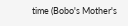time (Bobo's Mother's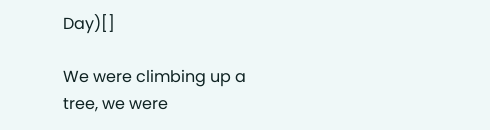Day)[]

We were climbing up a tree, we were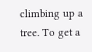climbing up a tree. To get a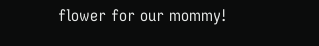flower for our mommy!